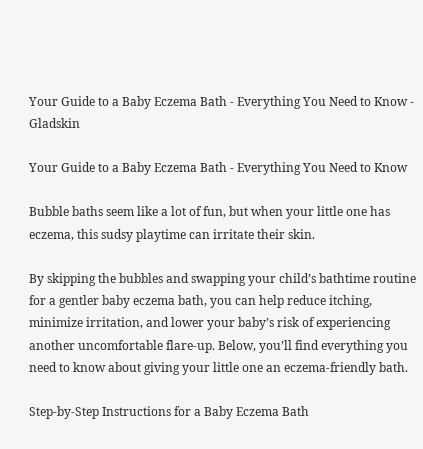Your Guide to a Baby Eczema Bath - Everything You Need to Know - Gladskin

Your Guide to a Baby Eczema Bath - Everything You Need to Know

Bubble baths seem like a lot of fun, but when your little one has eczema, this sudsy playtime can irritate their skin.

By skipping the bubbles and swapping your child’s bathtime routine for a gentler baby eczema bath, you can help reduce itching, minimize irritation, and lower your baby’s risk of experiencing another uncomfortable flare-up. Below, you’ll find everything you need to know about giving your little one an eczema-friendly bath.

Step-by-Step Instructions for a Baby Eczema Bath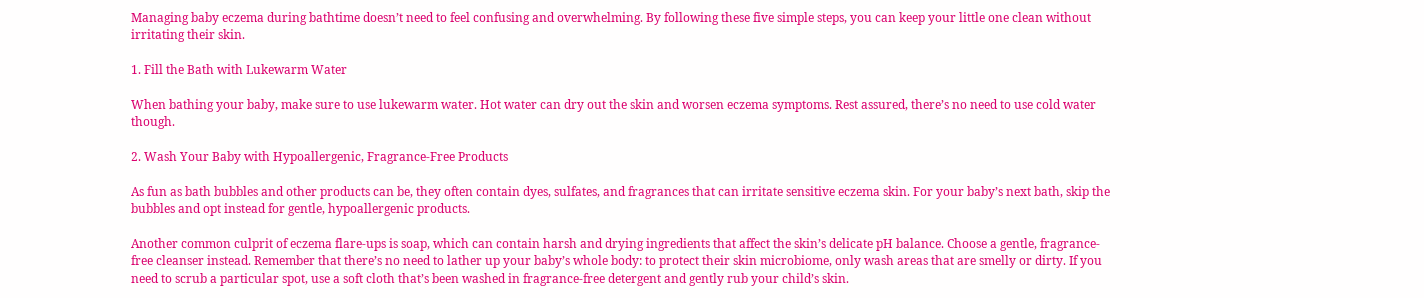Managing baby eczema during bathtime doesn’t need to feel confusing and overwhelming. By following these five simple steps, you can keep your little one clean without irritating their skin.

1. Fill the Bath with Lukewarm Water

When bathing your baby, make sure to use lukewarm water. Hot water can dry out the skin and worsen eczema symptoms. Rest assured, there’s no need to use cold water though.

2. Wash Your Baby with Hypoallergenic, Fragrance-Free Products

As fun as bath bubbles and other products can be, they often contain dyes, sulfates, and fragrances that can irritate sensitive eczema skin. For your baby’s next bath, skip the bubbles and opt instead for gentle, hypoallergenic products.

Another common culprit of eczema flare-ups is soap, which can contain harsh and drying ingredients that affect the skin’s delicate pH balance. Choose a gentle, fragrance-free cleanser instead. Remember that there’s no need to lather up your baby’s whole body: to protect their skin microbiome, only wash areas that are smelly or dirty. If you need to scrub a particular spot, use a soft cloth that’s been washed in fragrance-free detergent and gently rub your child’s skin.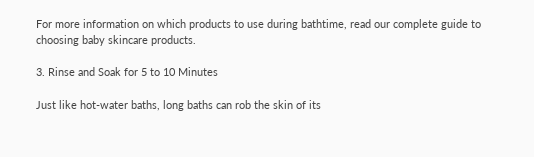For more information on which products to use during bathtime, read our complete guide to choosing baby skincare products.

3. Rinse and Soak for 5 to 10 Minutes

Just like hot-water baths, long baths can rob the skin of its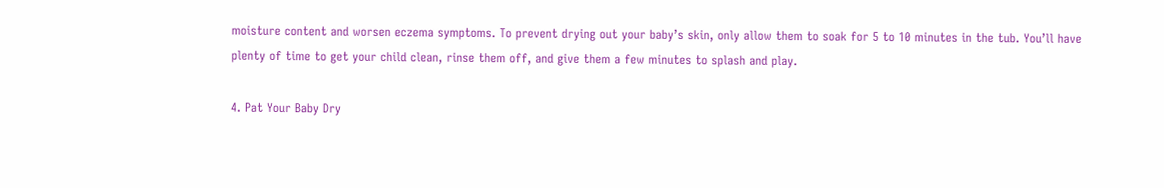moisture content and worsen eczema symptoms. To prevent drying out your baby’s skin, only allow them to soak for 5 to 10 minutes in the tub. You’ll have plenty of time to get your child clean, rinse them off, and give them a few minutes to splash and play.

4. Pat Your Baby Dry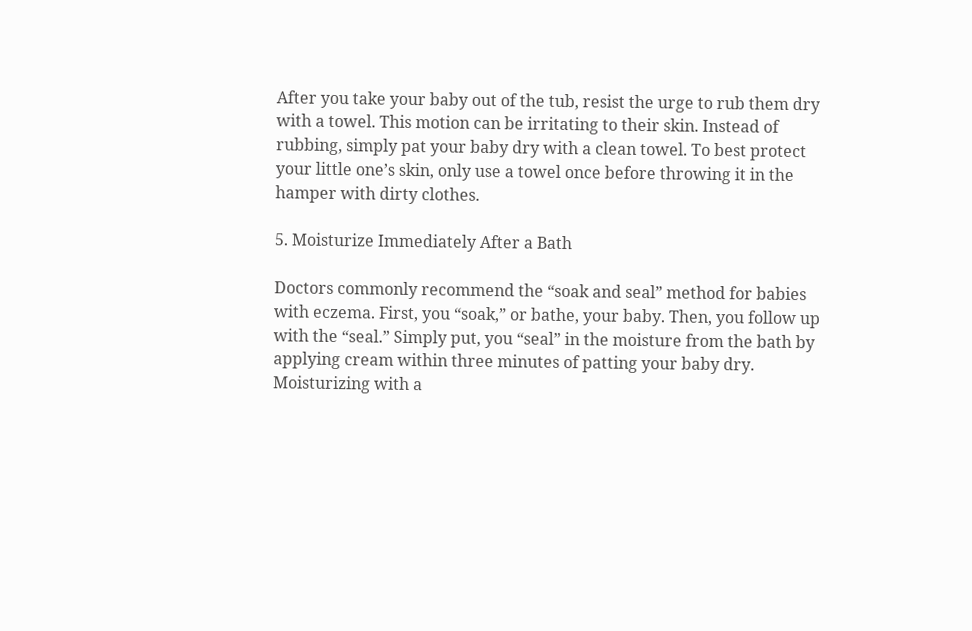After you take your baby out of the tub, resist the urge to rub them dry with a towel. This motion can be irritating to their skin. Instead of rubbing, simply pat your baby dry with a clean towel. To best protect your little one’s skin, only use a towel once before throwing it in the hamper with dirty clothes.

5. Moisturize Immediately After a Bath

Doctors commonly recommend the “soak and seal” method for babies with eczema. First, you “soak,” or bathe, your baby. Then, you follow up with the “seal.” Simply put, you “seal” in the moisture from the bath by applying cream within three minutes of patting your baby dry. Moisturizing with a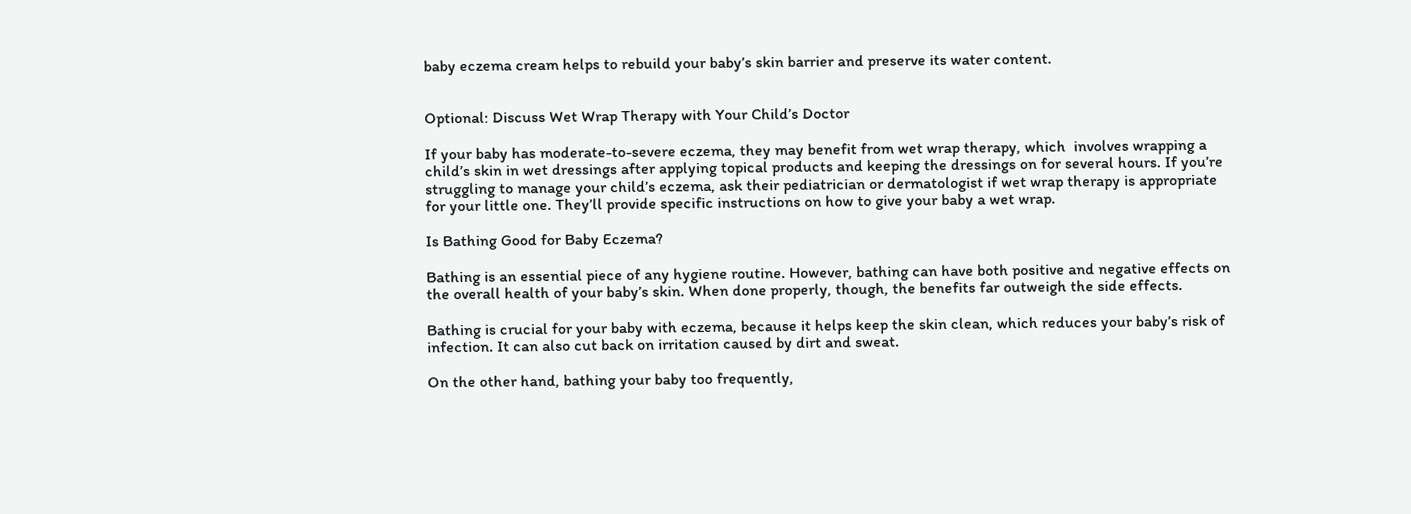baby eczema cream helps to rebuild your baby’s skin barrier and preserve its water content.


Optional: Discuss Wet Wrap Therapy with Your Child’s Doctor

If your baby has moderate-to-severe eczema, they may benefit from wet wrap therapy, which  involves wrapping a child’s skin in wet dressings after applying topical products and keeping the dressings on for several hours. If you’re struggling to manage your child’s eczema, ask their pediatrician or dermatologist if wet wrap therapy is appropriate for your little one. They’ll provide specific instructions on how to give your baby a wet wrap.

Is Bathing Good for Baby Eczema?

Bathing is an essential piece of any hygiene routine. However, bathing can have both positive and negative effects on the overall health of your baby’s skin. When done properly, though, the benefits far outweigh the side effects.

Bathing is crucial for your baby with eczema, because it helps keep the skin clean, which reduces your baby’s risk of infection. It can also cut back on irritation caused by dirt and sweat.

On the other hand, bathing your baby too frequently,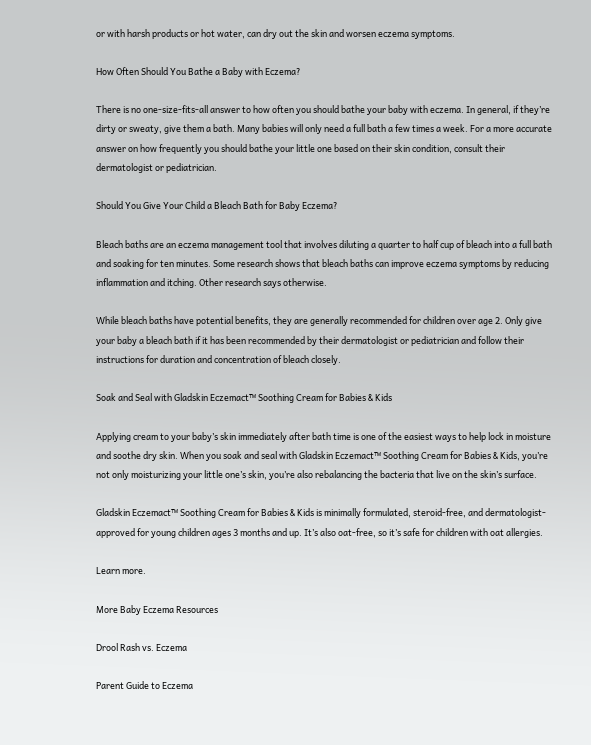or with harsh products or hot water, can dry out the skin and worsen eczema symptoms.

How Often Should You Bathe a Baby with Eczema?

There is no one-size-fits-all answer to how often you should bathe your baby with eczema. In general, if they’re dirty or sweaty, give them a bath. Many babies will only need a full bath a few times a week. For a more accurate answer on how frequently you should bathe your little one based on their skin condition, consult their dermatologist or pediatrician.

Should You Give Your Child a Bleach Bath for Baby Eczema?

Bleach baths are an eczema management tool that involves diluting a quarter to half cup of bleach into a full bath and soaking for ten minutes. Some research shows that bleach baths can improve eczema symptoms by reducing inflammation and itching. Other research says otherwise.

While bleach baths have potential benefits, they are generally recommended for children over age 2. Only give your baby a bleach bath if it has been recommended by their dermatologist or pediatrician and follow their instructions for duration and concentration of bleach closely.

Soak and Seal with Gladskin Eczemact™ Soothing Cream for Babies & Kids

Applying cream to your baby’s skin immediately after bath time is one of the easiest ways to help lock in moisture and soothe dry skin. When you soak and seal with Gladskin Eczemact™ Soothing Cream for Babies & Kids, you’re not only moisturizing your little one’s skin, you’re also rebalancing the bacteria that live on the skin’s surface.

Gladskin Eczemact™ Soothing Cream for Babies & Kids is minimally formulated, steroid-free, and dermatologist-approved for young children ages 3 months and up. It’s also oat-free, so it’s safe for children with oat allergies.

Learn more.

More Baby Eczema Resources

Drool Rash vs. Eczema

Parent Guide to Eczema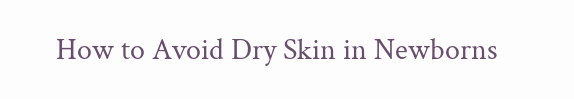How to Avoid Dry Skin in Newborns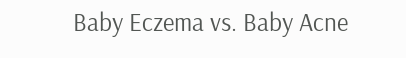Baby Eczema vs. Baby Acne